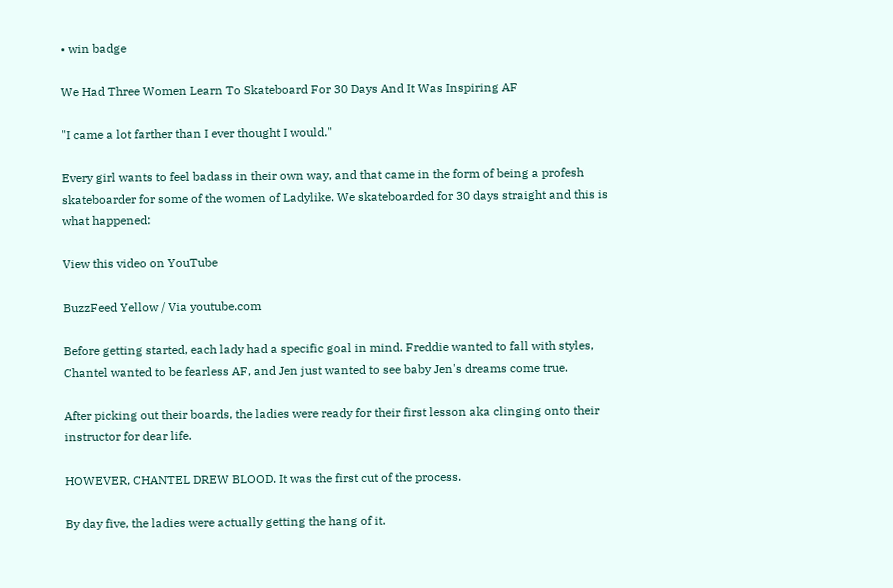• win badge

We Had Three Women Learn To Skateboard For 30 Days And It Was Inspiring AF

"I came a lot farther than I ever thought I would."

Every girl wants to feel badass in their own way, and that came in the form of being a profesh skateboarder for some of the women of Ladylike. We skateboarded for 30 days straight and this is what happened:

View this video on YouTube

BuzzFeed Yellow / Via youtube.com

Before getting started, each lady had a specific goal in mind. Freddie wanted to fall with styles, Chantel wanted to be fearless AF, and Jen just wanted to see baby Jen's dreams come true.

After picking out their boards, the ladies were ready for their first lesson aka clinging onto their instructor for dear life.

HOWEVER, CHANTEL DREW BLOOD. It was the first cut of the process.

By day five, the ladies were actually getting the hang of it.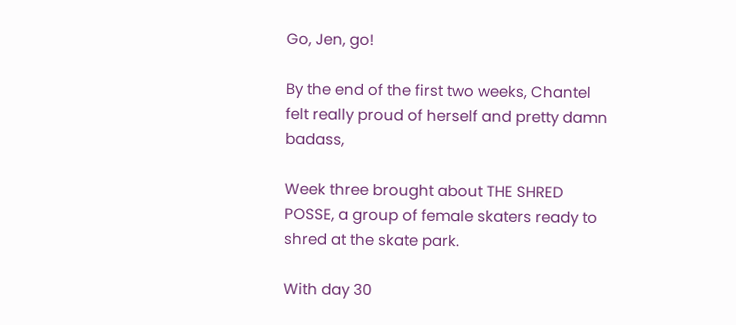Go, Jen, go!

By the end of the first two weeks, Chantel felt really proud of herself and pretty damn badass,

Week three brought about THE SHRED POSSE, a group of female skaters ready to shred at the skate park.

With day 30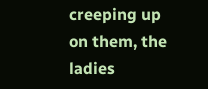creeping up on them, the ladies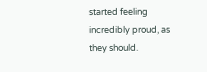started feeling incredibly proud, as they should.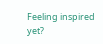Feeling inspired yet?